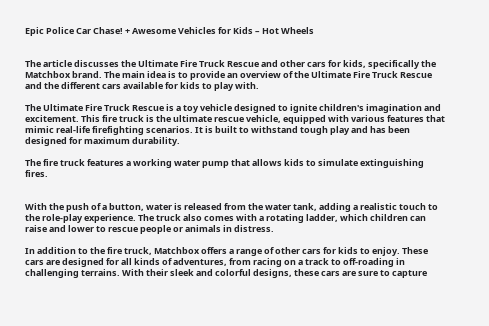Epic Police Car Chase! + Awesome Vehicles for Kids – Hot Wheels


The article discusses the Ultimate Fire Truck Rescue and other cars for kids, specifically the Matchbox brand. The main idea is to provide an overview of the Ultimate Fire Truck Rescue and the different cars available for kids to play with.

The Ultimate Fire Truck Rescue is a toy vehicle designed to ignite children's imagination and excitement. This fire truck is the ultimate rescue vehicle, equipped with various features that mimic real-life firefighting scenarios. It is built to withstand tough play and has been designed for maximum durability.

The fire truck features a working water pump that allows kids to simulate extinguishing fires.


With the push of a button, water is released from the water tank, adding a realistic touch to the role-play experience. The truck also comes with a rotating ladder, which children can raise and lower to rescue people or animals in distress.

In addition to the fire truck, Matchbox offers a range of other cars for kids to enjoy. These cars are designed for all kinds of adventures, from racing on a track to off-roading in challenging terrains. With their sleek and colorful designs, these cars are sure to capture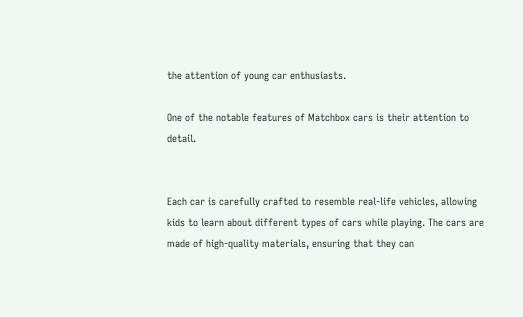the attention of young car enthusiasts.

One of the notable features of Matchbox cars is their attention to detail.


Each car is carefully crafted to resemble real-life vehicles, allowing kids to learn about different types of cars while playing. The cars are made of high-quality materials, ensuring that they can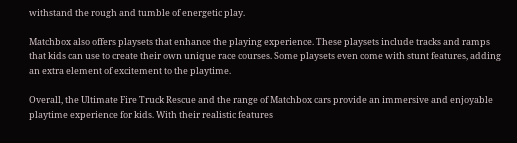withstand the rough and tumble of energetic play.

Matchbox also offers playsets that enhance the playing experience. These playsets include tracks and ramps that kids can use to create their own unique race courses. Some playsets even come with stunt features, adding an extra element of excitement to the playtime.

Overall, the Ultimate Fire Truck Rescue and the range of Matchbox cars provide an immersive and enjoyable playtime experience for kids. With their realistic features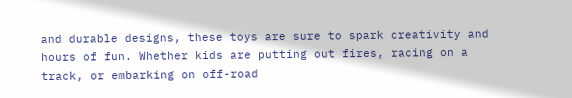and durable designs, these toys are sure to spark creativity and hours of fun. Whether kids are putting out fires, racing on a track, or embarking on off-road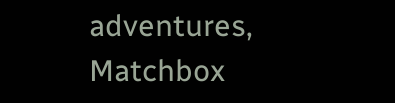adventures, Matchbox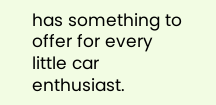has something to offer for every little car enthusiast.